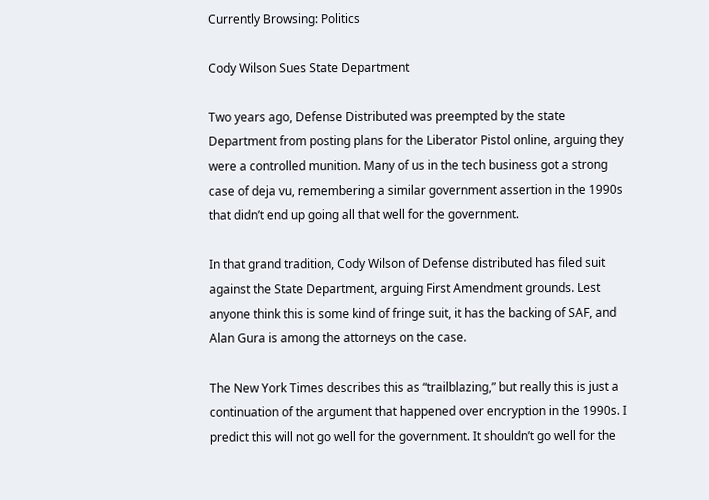Currently Browsing: Politics

Cody Wilson Sues State Department

Two years ago, Defense Distributed was preempted by the state Department from posting plans for the Liberator Pistol online, arguing they were a controlled munition. Many of us in the tech business got a strong case of deja vu, remembering a similar government assertion in the 1990s that didn’t end up going all that well for the government.

In that grand tradition, Cody Wilson of Defense distributed has filed suit against the State Department, arguing First Amendment grounds. Lest anyone think this is some kind of fringe suit, it has the backing of SAF, and Alan Gura is among the attorneys on the case.

The New York Times describes this as “trailblazing,” but really this is just a continuation of the argument that happened over encryption in the 1990s. I predict this will not go well for the government. It shouldn’t go well for the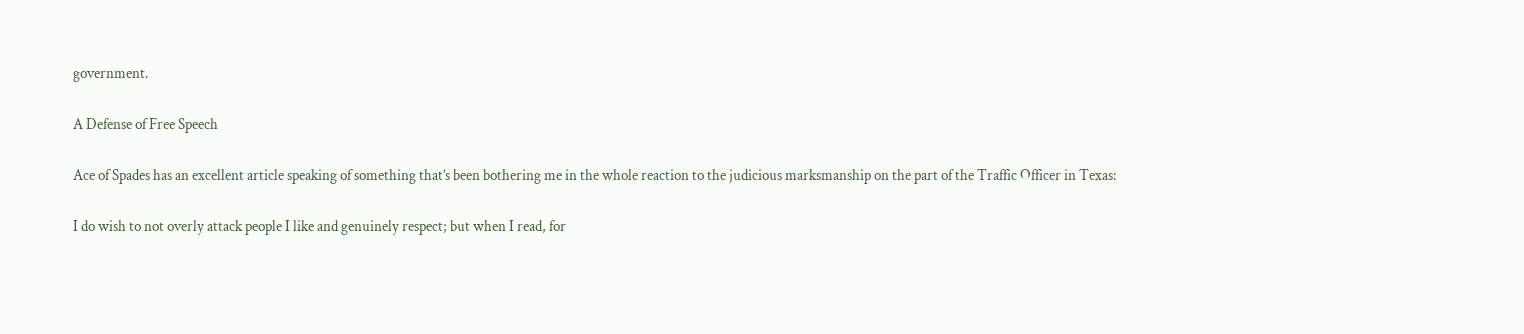government.

A Defense of Free Speech

Ace of Spades has an excellent article speaking of something that’s been bothering me in the whole reaction to the judicious marksmanship on the part of the Traffic Officer in Texas:

I do wish to not overly attack people I like and genuinely respect; but when I read, for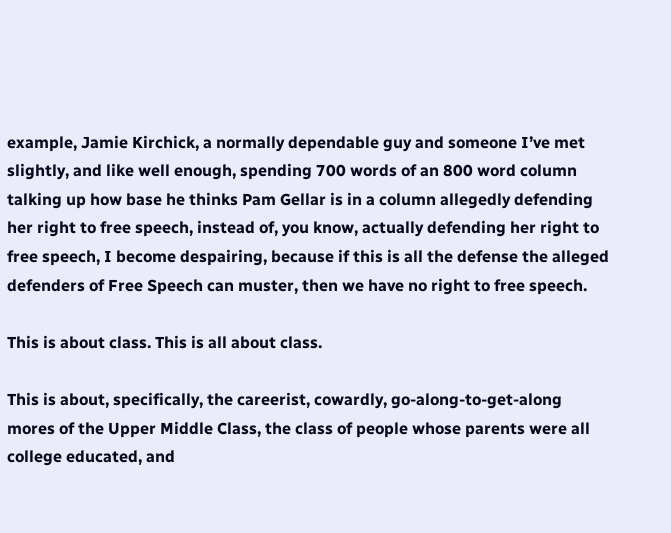example, Jamie Kirchick, a normally dependable guy and someone I’ve met slightly, and like well enough, spending 700 words of an 800 word column talking up how base he thinks Pam Gellar is in a column allegedly defending her right to free speech, instead of, you know, actually defending her right to free speech, I become despairing, because if this is all the defense the alleged defenders of Free Speech can muster, then we have no right to free speech.

This is about class. This is all about class.

This is about, specifically, the careerist, cowardly, go-along-to-get-along mores of the Upper Middle Class, the class of people whose parents were all college educated, and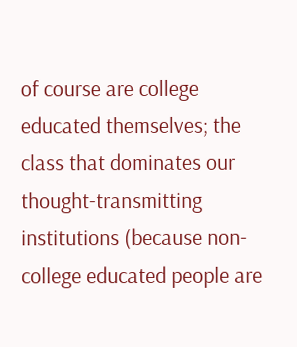of course are college educated themselves; the class that dominates our thought-transmitting institutions (because non-college educated people are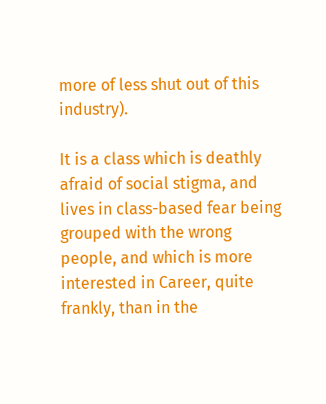more of less shut out of this industry).

It is a class which is deathly afraid of social stigma, and lives in class-based fear being grouped with the wrong people, and which is more interested in Career, quite frankly, than in the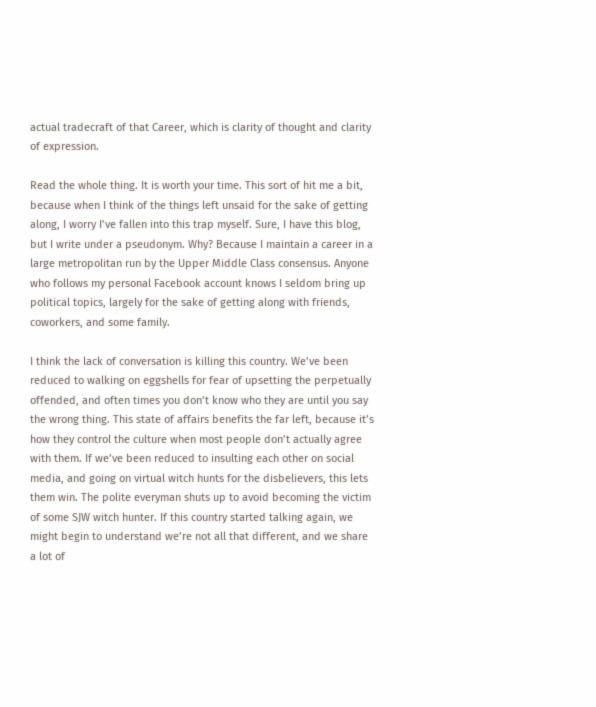actual tradecraft of that Career, which is clarity of thought and clarity of expression.

Read the whole thing. It is worth your time. This sort of hit me a bit, because when I think of the things left unsaid for the sake of getting along, I worry I’ve fallen into this trap myself. Sure, I have this blog, but I write under a pseudonym. Why? Because I maintain a career in a large metropolitan run by the Upper Middle Class consensus. Anyone who follows my personal Facebook account knows I seldom bring up political topics, largely for the sake of getting along with friends, coworkers, and some family.

I think the lack of conversation is killing this country. We’ve been reduced to walking on eggshells for fear of upsetting the perpetually offended, and often times you don’t know who they are until you say the wrong thing. This state of affairs benefits the far left, because it’s how they control the culture when most people don’t actually agree with them. If we’ve been reduced to insulting each other on social media, and going on virtual witch hunts for the disbelievers, this lets them win. The polite everyman shuts up to avoid becoming the victim of some SJW witch hunter. If this country started talking again, we might begin to understand we’re not all that different, and we share a lot of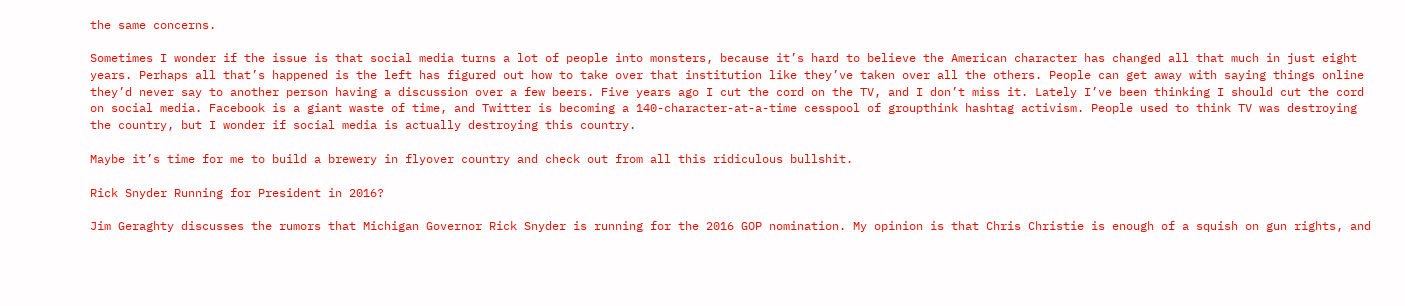the same concerns.

Sometimes I wonder if the issue is that social media turns a lot of people into monsters, because it’s hard to believe the American character has changed all that much in just eight years. Perhaps all that’s happened is the left has figured out how to take over that institution like they’ve taken over all the others. People can get away with saying things online they’d never say to another person having a discussion over a few beers. Five years ago I cut the cord on the TV, and I don’t miss it. Lately I’ve been thinking I should cut the cord on social media. Facebook is a giant waste of time, and Twitter is becoming a 140-character-at-a-time cesspool of groupthink hashtag activism. People used to think TV was destroying the country, but I wonder if social media is actually destroying this country.

Maybe it’s time for me to build a brewery in flyover country and check out from all this ridiculous bullshit.

Rick Snyder Running for President in 2016?

Jim Geraghty discusses the rumors that Michigan Governor Rick Snyder is running for the 2016 GOP nomination. My opinion is that Chris Christie is enough of a squish on gun rights, and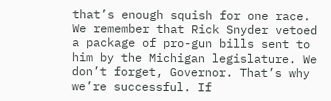that’s enough squish for one race. We remember that Rick Snyder vetoed a package of pro-gun bills sent to him by the Michigan legislature. We don’t forget, Governor. That’s why we’re successful. If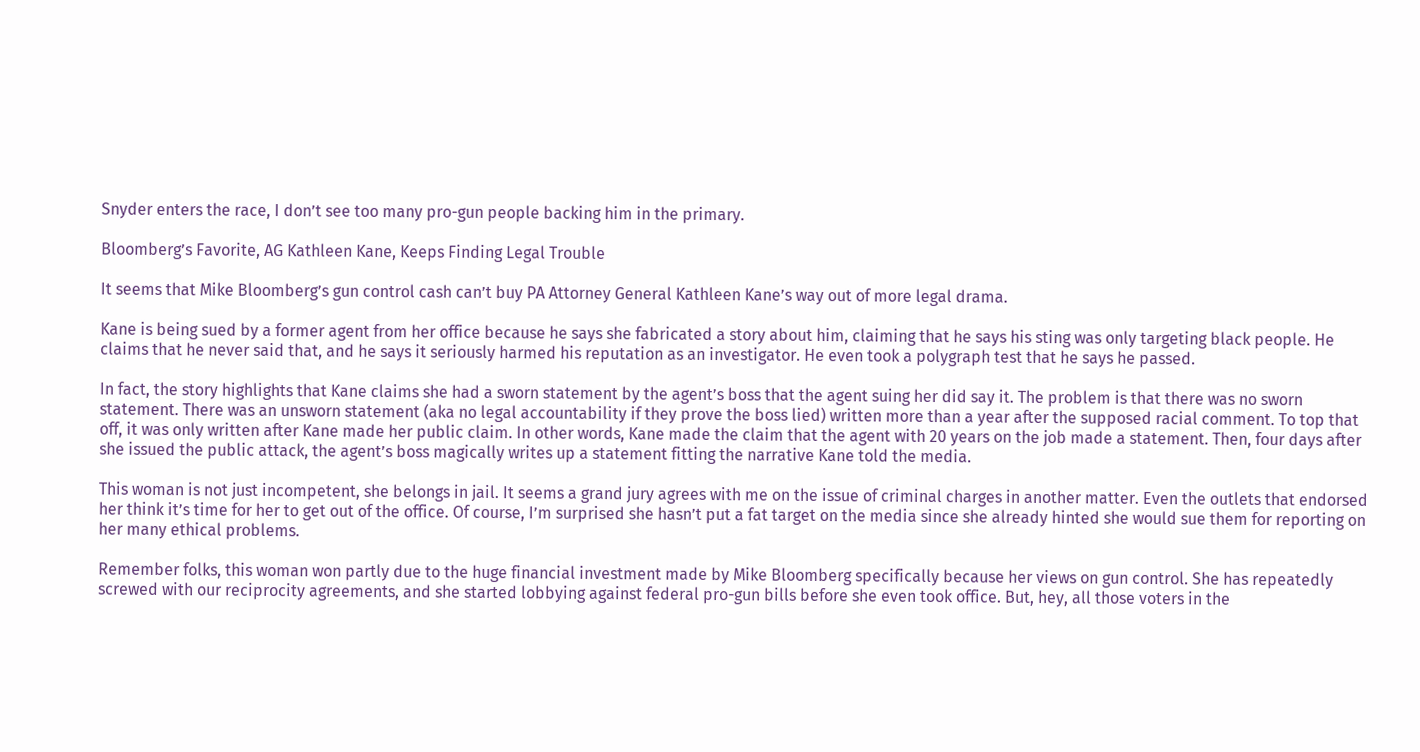Snyder enters the race, I don’t see too many pro-gun people backing him in the primary.

Bloomberg’s Favorite, AG Kathleen Kane, Keeps Finding Legal Trouble

It seems that Mike Bloomberg’s gun control cash can’t buy PA Attorney General Kathleen Kane’s way out of more legal drama.

Kane is being sued by a former agent from her office because he says she fabricated a story about him, claiming that he says his sting was only targeting black people. He claims that he never said that, and he says it seriously harmed his reputation as an investigator. He even took a polygraph test that he says he passed.

In fact, the story highlights that Kane claims she had a sworn statement by the agent’s boss that the agent suing her did say it. The problem is that there was no sworn statement. There was an unsworn statement (aka no legal accountability if they prove the boss lied) written more than a year after the supposed racial comment. To top that off, it was only written after Kane made her public claim. In other words, Kane made the claim that the agent with 20 years on the job made a statement. Then, four days after she issued the public attack, the agent’s boss magically writes up a statement fitting the narrative Kane told the media.

This woman is not just incompetent, she belongs in jail. It seems a grand jury agrees with me on the issue of criminal charges in another matter. Even the outlets that endorsed her think it’s time for her to get out of the office. Of course, I’m surprised she hasn’t put a fat target on the media since she already hinted she would sue them for reporting on her many ethical problems.

Remember folks, this woman won partly due to the huge financial investment made by Mike Bloomberg specifically because her views on gun control. She has repeatedly screwed with our reciprocity agreements, and she started lobbying against federal pro-gun bills before she even took office. But, hey, all those voters in the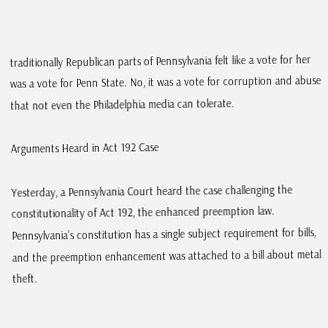traditionally Republican parts of Pennsylvania felt like a vote for her was a vote for Penn State. No, it was a vote for corruption and abuse that not even the Philadelphia media can tolerate.

Arguments Heard in Act 192 Case

Yesterday, a Pennsylvania Court heard the case challenging the constitutionality of Act 192, the enhanced preemption law. Pennsylvania’s constitution has a single subject requirement for bills, and the preemption enhancement was attached to a bill about metal theft.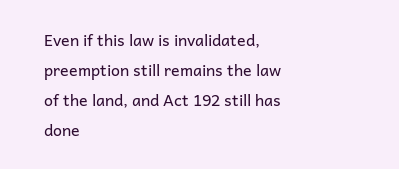Even if this law is invalidated, preemption still remains the law of the land, and Act 192 still has done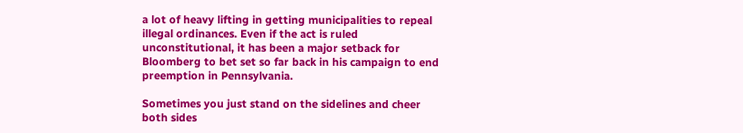a lot of heavy lifting in getting municipalities to repeal illegal ordinances. Even if the act is ruled unconstitutional, it has been a major setback for Bloomberg to bet set so far back in his campaign to end preemption in Pennsylvania.

Sometimes you just stand on the sidelines and cheer both sides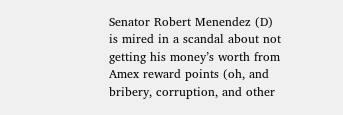Senator Robert Menendez (D) is mired in a scandal about not getting his money’s worth from Amex reward points (oh, and bribery, corruption, and other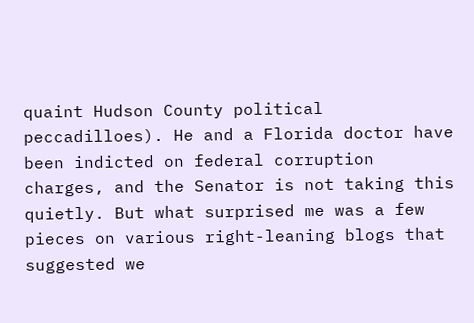quaint Hudson County political peccadilloes). He and a Florida doctor have been indicted on federal corruption charges, and the Senator is not taking this quietly. But what surprised me was a few pieces on various right-leaning blogs that suggested we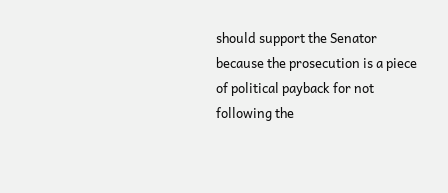should support the Senator because the prosecution is a piece of political payback for not following the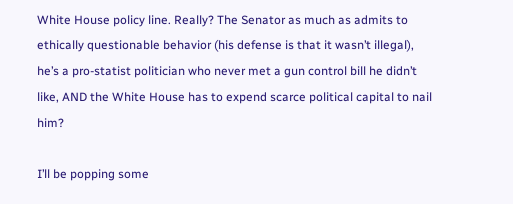White House policy line. Really? The Senator as much as admits to ethically questionable behavior (his defense is that it wasn’t illegal), he’s a pro-statist politician who never met a gun control bill he didn’t like, AND the White House has to expend scarce political capital to nail him?

I’ll be popping some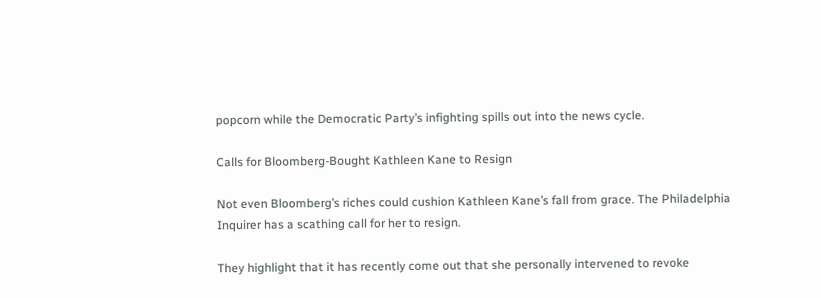popcorn while the Democratic Party’s infighting spills out into the news cycle.

Calls for Bloomberg-Bought Kathleen Kane to Resign

Not even Bloomberg’s riches could cushion Kathleen Kane’s fall from grace. The Philadelphia Inquirer has a scathing call for her to resign.

They highlight that it has recently come out that she personally intervened to revoke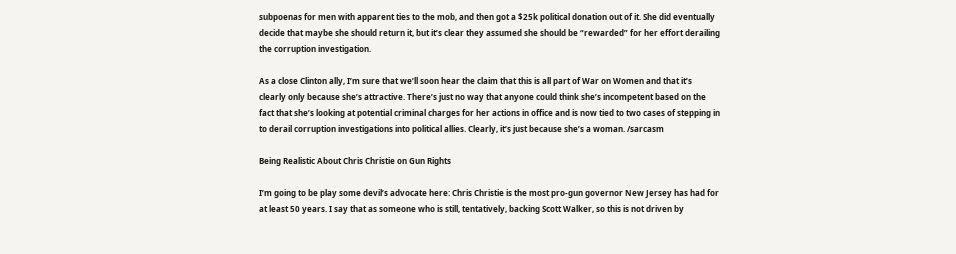subpoenas for men with apparent ties to the mob, and then got a $25k political donation out of it. She did eventually decide that maybe she should return it, but it’s clear they assumed she should be “rewarded” for her effort derailing the corruption investigation.

As a close Clinton ally, I’m sure that we’ll soon hear the claim that this is all part of War on Women and that it’s clearly only because she’s attractive. There’s just no way that anyone could think she’s incompetent based on the fact that she’s looking at potential criminal charges for her actions in office and is now tied to two cases of stepping in to derail corruption investigations into political allies. Clearly, it’s just because she’s a woman. /sarcasm

Being Realistic About Chris Christie on Gun Rights

I’m going to be play some devil’s advocate here: Chris Christie is the most pro-gun governor New Jersey has had for at least 50 years. I say that as someone who is still, tentatively, backing Scott Walker, so this is not driven by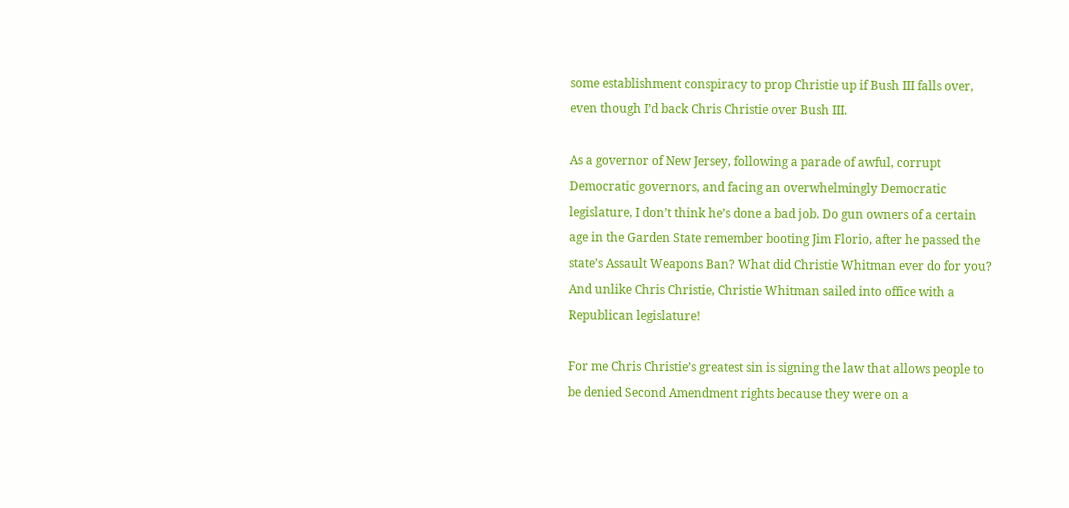some establishment conspiracy to prop Christie up if Bush III falls over, even though I’d back Chris Christie over Bush III.

As a governor of New Jersey, following a parade of awful, corrupt Democratic governors, and facing an overwhelmingly Democratic legislature, I don’t think he’s done a bad job. Do gun owners of a certain age in the Garden State remember booting Jim Florio, after he passed the state’s Assault Weapons Ban? What did Christie Whitman ever do for you? And unlike Chris Christie, Christie Whitman sailed into office with a Republican legislature!

For me Chris Christie’s greatest sin is signing the law that allows people to be denied Second Amendment rights because they were on a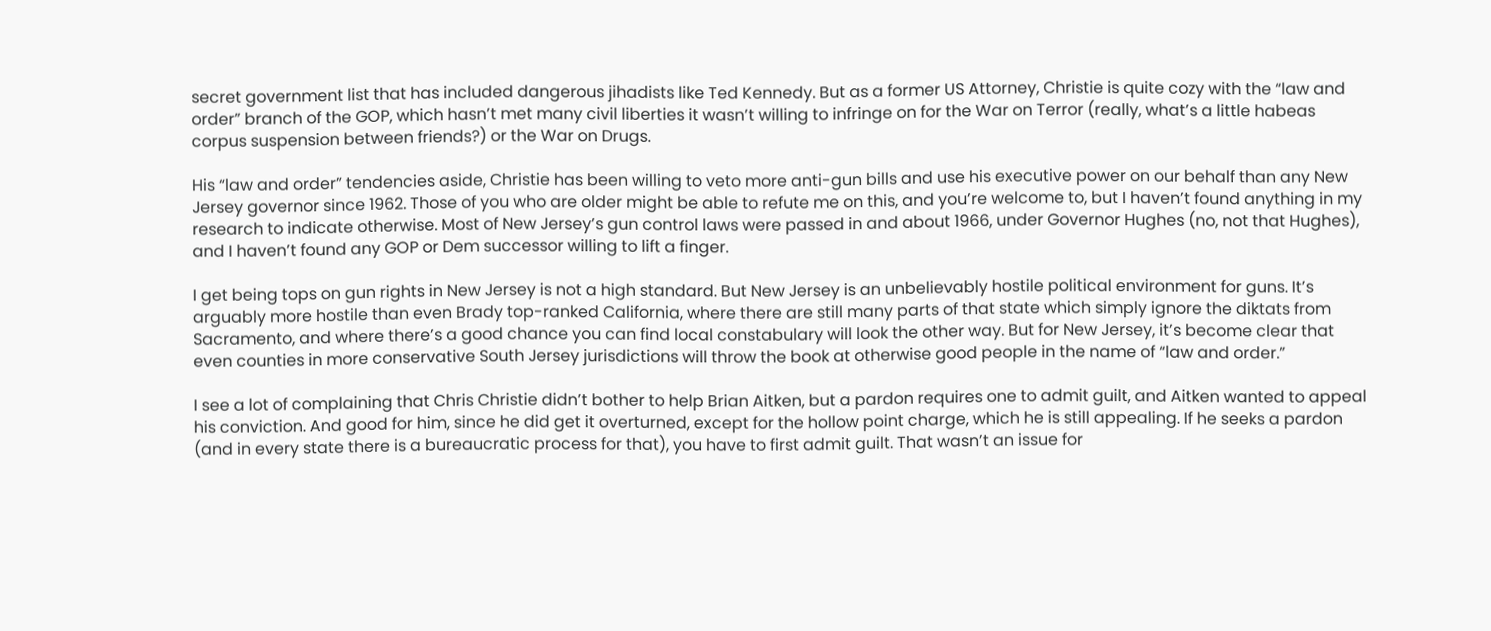secret government list that has included dangerous jihadists like Ted Kennedy. But as a former US Attorney, Christie is quite cozy with the “law and order” branch of the GOP, which hasn’t met many civil liberties it wasn’t willing to infringe on for the War on Terror (really, what’s a little habeas corpus suspension between friends?) or the War on Drugs.

His “law and order” tendencies aside, Christie has been willing to veto more anti-gun bills and use his executive power on our behalf than any New Jersey governor since 1962. Those of you who are older might be able to refute me on this, and you’re welcome to, but I haven’t found anything in my research to indicate otherwise. Most of New Jersey’s gun control laws were passed in and about 1966, under Governor Hughes (no, not that Hughes), and I haven’t found any GOP or Dem successor willing to lift a finger.

I get being tops on gun rights in New Jersey is not a high standard. But New Jersey is an unbelievably hostile political environment for guns. It’s arguably more hostile than even Brady top-ranked California, where there are still many parts of that state which simply ignore the diktats from Sacramento, and where there’s a good chance you can find local constabulary will look the other way. But for New Jersey, it’s become clear that even counties in more conservative South Jersey jurisdictions will throw the book at otherwise good people in the name of “law and order.”

I see a lot of complaining that Chris Christie didn’t bother to help Brian Aitken, but a pardon requires one to admit guilt, and Aitken wanted to appeal his conviction. And good for him, since he did get it overturned, except for the hollow point charge, which he is still appealing. If he seeks a pardon (and in every state there is a bureaucratic process for that), you have to first admit guilt. That wasn’t an issue for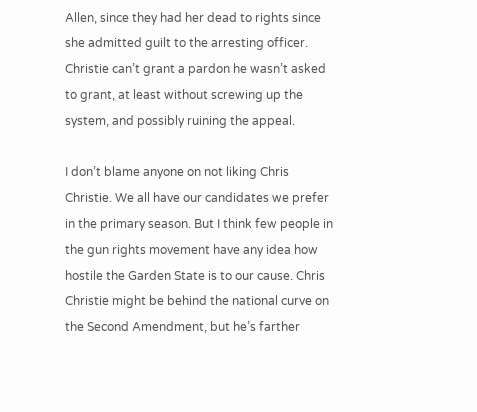Allen, since they had her dead to rights since she admitted guilt to the arresting officer. Christie can’t grant a pardon he wasn’t asked to grant, at least without screwing up the system, and possibly ruining the appeal.

I don’t blame anyone on not liking Chris Christie. We all have our candidates we prefer in the primary season. But I think few people in the gun rights movement have any idea how hostile the Garden State is to our cause. Chris Christie might be behind the national curve on the Second Amendment, but he’s farther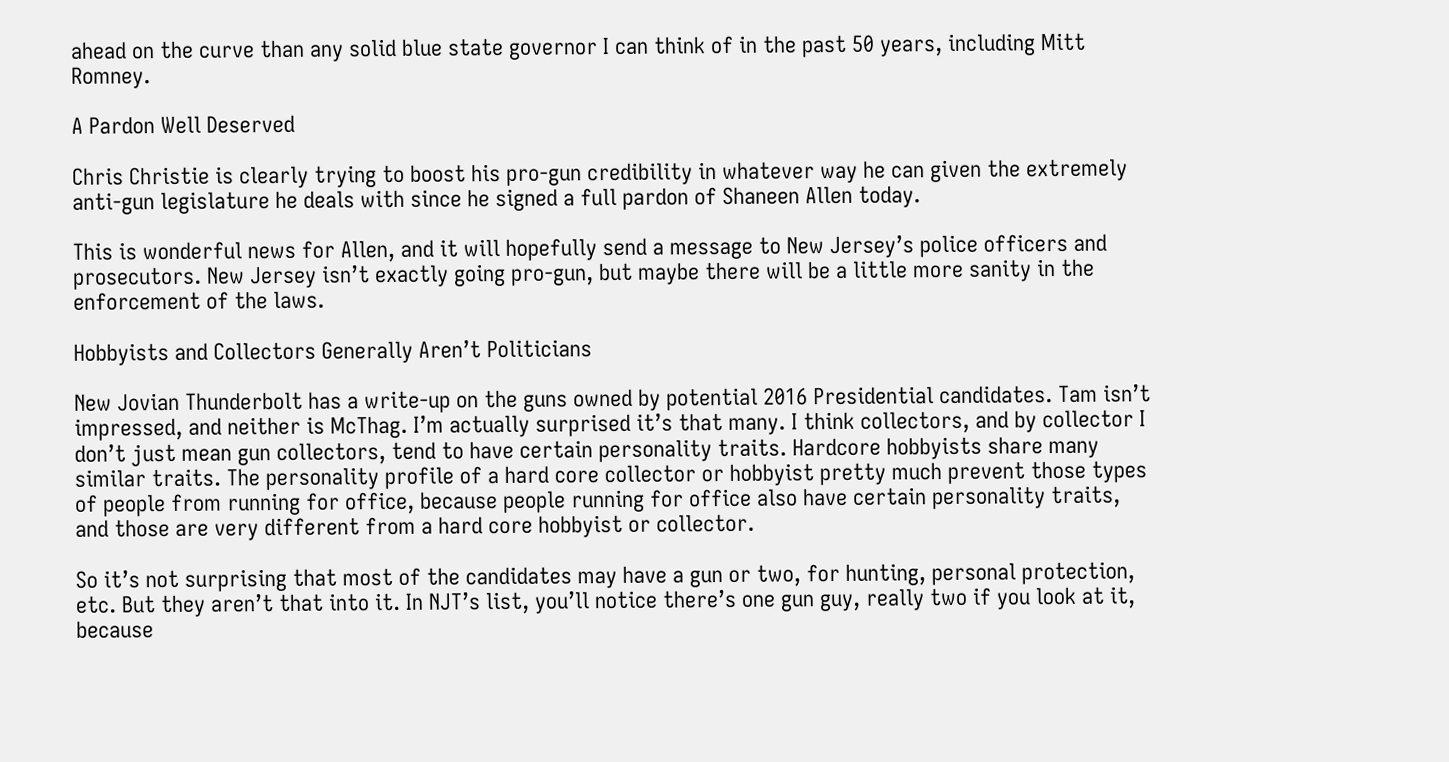ahead on the curve than any solid blue state governor I can think of in the past 50 years, including Mitt Romney.

A Pardon Well Deserved

Chris Christie is clearly trying to boost his pro-gun credibility in whatever way he can given the extremely anti-gun legislature he deals with since he signed a full pardon of Shaneen Allen today.

This is wonderful news for Allen, and it will hopefully send a message to New Jersey’s police officers and prosecutors. New Jersey isn’t exactly going pro-gun, but maybe there will be a little more sanity in the enforcement of the laws.

Hobbyists and Collectors Generally Aren’t Politicians

New Jovian Thunderbolt has a write-up on the guns owned by potential 2016 Presidential candidates. Tam isn’t impressed, and neither is McThag. I’m actually surprised it’s that many. I think collectors, and by collector I don’t just mean gun collectors, tend to have certain personality traits. Hardcore hobbyists share many similar traits. The personality profile of a hard core collector or hobbyist pretty much prevent those types of people from running for office, because people running for office also have certain personality traits, and those are very different from a hard core hobbyist or collector.

So it’s not surprising that most of the candidates may have a gun or two, for hunting, personal protection, etc. But they aren’t that into it. In NJT’s list, you’ll notice there’s one gun guy, really two if you look at it, because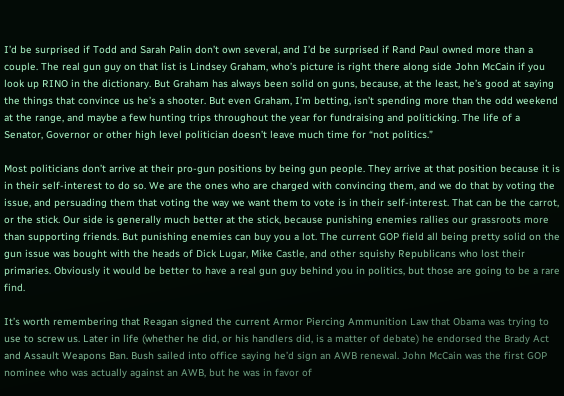I’d be surprised if Todd and Sarah Palin don’t own several, and I’d be surprised if Rand Paul owned more than a couple. The real gun guy on that list is Lindsey Graham, who’s picture is right there along side John McCain if you look up RINO in the dictionary. But Graham has always been solid on guns, because, at the least, he’s good at saying the things that convince us he’s a shooter. But even Graham, I’m betting, isn’t spending more than the odd weekend at the range, and maybe a few hunting trips throughout the year for fundraising and politicking. The life of a Senator, Governor or other high level politician doesn’t leave much time for “not politics.”

Most politicians don’t arrive at their pro-gun positions by being gun people. They arrive at that position because it is in their self-interest to do so. We are the ones who are charged with convincing them, and we do that by voting the issue, and persuading them that voting the way we want them to vote is in their self-interest. That can be the carrot, or the stick. Our side is generally much better at the stick, because punishing enemies rallies our grassroots more than supporting friends. But punishing enemies can buy you a lot. The current GOP field all being pretty solid on the gun issue was bought with the heads of Dick Lugar, Mike Castle, and other squishy Republicans who lost their primaries. Obviously it would be better to have a real gun guy behind you in politics, but those are going to be a rare find.

It’s worth remembering that Reagan signed the current Armor Piercing Ammunition Law that Obama was trying to use to screw us. Later in life (whether he did, or his handlers did, is a matter of debate) he endorsed the Brady Act and Assault Weapons Ban. Bush sailed into office saying he’d sign an AWB renewal. John McCain was the first GOP nominee who was actually against an AWB, but he was in favor of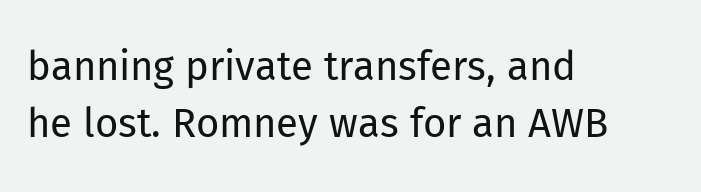banning private transfers, and he lost. Romney was for an AWB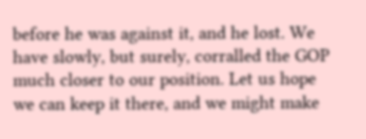before he was against it, and he lost. We have slowly, but surely, corralled the GOP much closer to our position. Let us hope we can keep it there, and we might make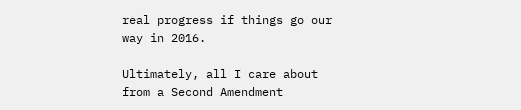real progress if things go our way in 2016.

Ultimately, all I care about from a Second Amendment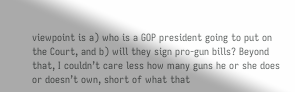viewpoint is a) who is a GOP president going to put on the Court, and b) will they sign pro-gun bills? Beyond that, I couldn’t care less how many guns he or she does or doesn’t own, short of what that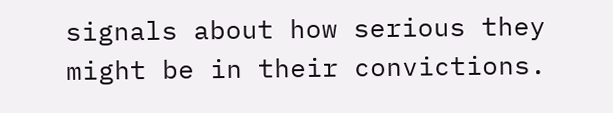signals about how serious they might be in their convictions.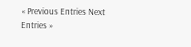« Previous Entries Next Entries »